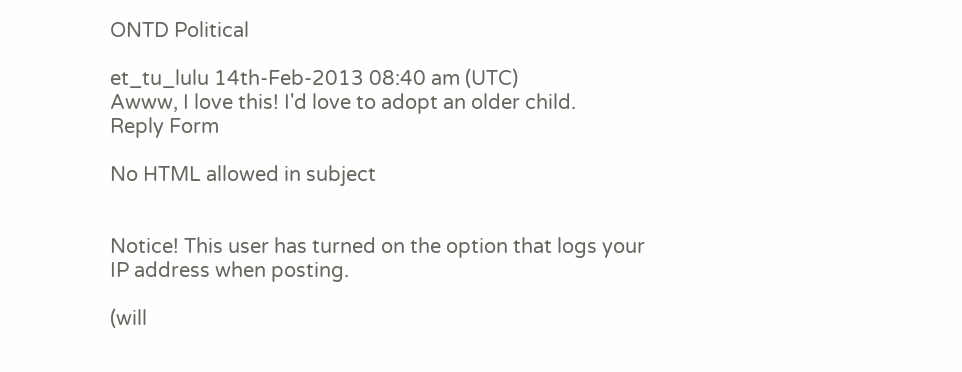ONTD Political

et_tu_lulu 14th-Feb-2013 08:40 am (UTC)
Awww, I love this! I'd love to adopt an older child.
Reply Form

No HTML allowed in subject


Notice! This user has turned on the option that logs your IP address when posting.

(will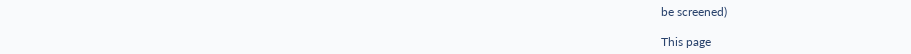be screened)

This page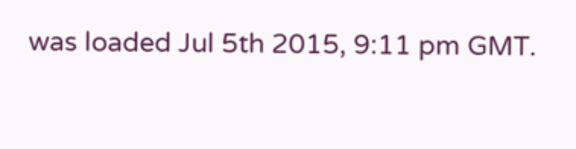was loaded Jul 5th 2015, 9:11 pm GMT.